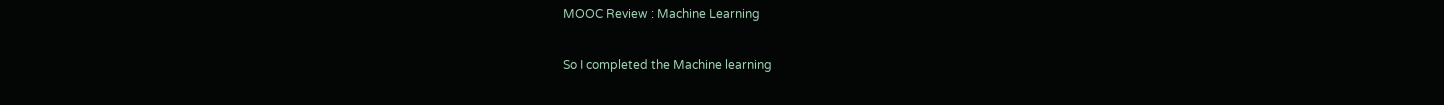MOOC Review : Machine Learning

So I completed the Machine learning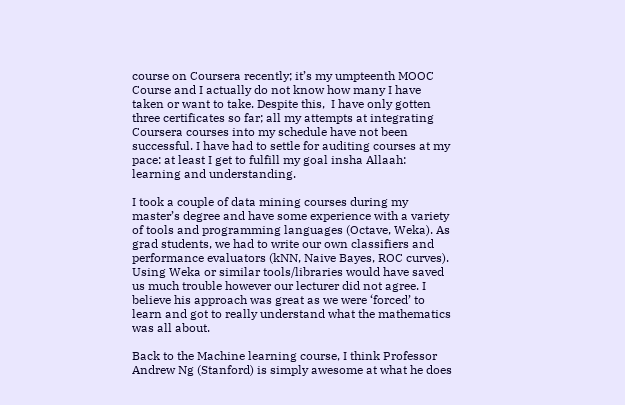course on Coursera recently; it’s my umpteenth MOOC Course and I actually do not know how many I have taken or want to take. Despite this,  I have only gotten three certificates so far; all my attempts at integrating Coursera courses into my schedule have not been successful. I have had to settle for auditing courses at my pace: at least I get to fulfill my goal insha Allaah: learning and understanding.

I took a couple of data mining courses during my master’s degree and have some experience with a variety of tools and programming languages (Octave, Weka). As grad students, we had to write our own classifiers and performance evaluators (kNN, Naive Bayes, ROC curves). Using Weka or similar tools/libraries would have saved us much trouble however our lecturer did not agree. I believe his approach was great as we were ‘forced’ to learn and got to really understand what the mathematics was all about.

Back to the Machine learning course, I think Professor Andrew Ng (Stanford) is simply awesome at what he does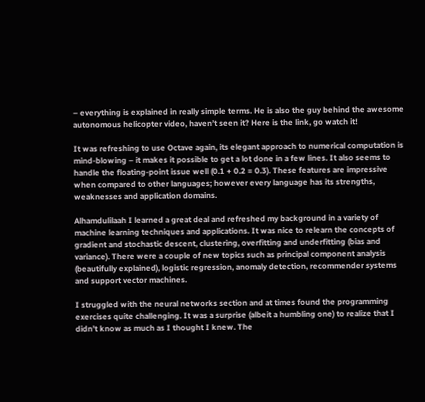– everything is explained in really simple terms. He is also the guy behind the awesome autonomous helicopter video, haven’t seen it? Here is the link, go watch it!

It was refreshing to use Octave again, its elegant approach to numerical computation is mind-blowing – it makes it possible to get a lot done in a few lines. It also seems to handle the floating-point issue well (0.1 + 0.2 = 0.3). These features are impressive when compared to other languages; however every language has its strengths, weaknesses and application domains.

Alhamdulilaah I learned a great deal and refreshed my background in a variety of machine learning techniques and applications. It was nice to relearn the concepts of gradient and stochastic descent, clustering, overfitting and underfitting (bias and variance). There were a couple of new topics such as principal component analysis (beautifully explained), logistic regression, anomaly detection, recommender systems and support vector machines.

I struggled with the neural networks section and at times found the programming exercises quite challenging. It was a surprise (albeit a humbling one) to realize that I didn’t know as much as I thought I knew. The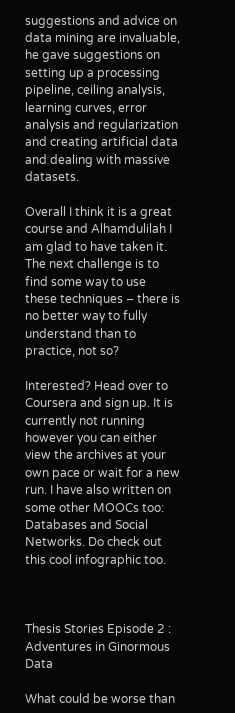suggestions and advice on data mining are invaluable, he gave suggestions on setting up a processing pipeline, ceiling analysis, learning curves, error analysis and regularization and creating artificial data and dealing with massive datasets.

Overall I think it is a great course and Alhamdulilah I am glad to have taken it. The next challenge is to find some way to use these techniques – there is no better way to fully understand than to practice, not so?

Interested? Head over to Coursera and sign up. It is currently not running however you can either view the archives at your own pace or wait for a new run. I have also written on some other MOOCs too: Databases and Social Networks. Do check out this cool infographic too.



Thesis Stories Episode 2 : Adventures in Ginormous Data

What could be worse than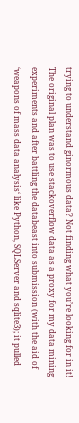trying to understand ginormous data? Not finding what you’re looking for in it! The original plan was to use stackoverflow data as a proxy for my data mining experiments and after battling the databeast into submission (with the aid of ‘weapons of mass data analysis‘ like Python, SQLServer and sqlite3); it pulled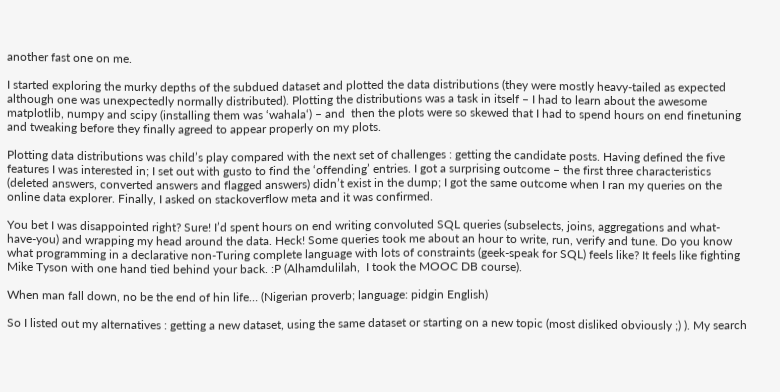another fast one on me.

I started exploring the murky depths of the subdued dataset and plotted the data distributions (they were mostly heavy-tailed as expected although one was unexpectedly normally distributed). Plotting the distributions was a task in itself – I had to learn about the awesome matplotlib, numpy and scipy (installing them was ‘wahala‘) – and  then the plots were so skewed that I had to spend hours on end finetuning and tweaking before they finally agreed to appear properly on my plots.

Plotting data distributions was child’s play compared with the next set of challenges : getting the candidate posts. Having defined the five features I was interested in; I set out with gusto to find the ‘offending’ entries. I got a surprising outcome – the first three characteristics (deleted answers, converted answers and flagged answers) didn’t exist in the dump; I got the same outcome when I ran my queries on the online data explorer. Finally, I asked on stackoverflow meta and it was confirmed.

You bet I was disappointed right? Sure! I’d spent hours on end writing convoluted SQL queries (subselects, joins, aggregations and what-have-you) and wrapping my head around the data. Heck! Some queries took me about an hour to write, run, verify and tune. Do you know what programming in a declarative non-Turing complete language with lots of constraints (geek-speak for SQL) feels like? It feels like fighting Mike Tyson with one hand tied behind your back. :P (Alhamdulilah,  I took the MOOC DB course).

When man fall down, no be the end of hin life… (Nigerian proverb; language: pidgin English)

So I listed out my alternatives : getting a new dataset, using the same dataset or starting on a new topic (most disliked obviously ;) ). My search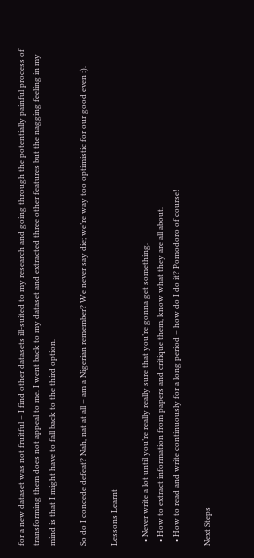for a new dataset was not fruitful – I find other datasets ill-suited to my research and going through the potentially painful process of transforming them does not appeal to me. I went back to my dataset and extracted three other features but the nagging feeling in my mind is that I might have to fall back to the third option.

So do I concede defeat? Nah, nat at all – am a Nigerian remember? We never say die; we’re way too optimistic for our good even :).

Lessons Learnt

  • Never write a lot until you’re really really sure that you’re gonna get something.
  • How to extract information from papers and critique them, know what they are all about.
  • How to read and write continuously for a long period – how do I do it? Pomodoro of course!

Next Steps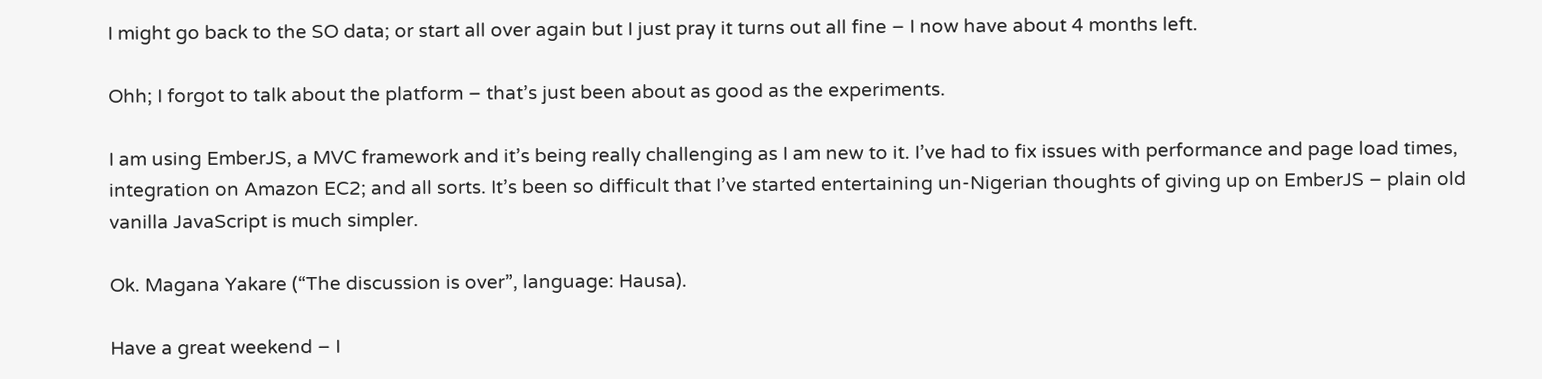I might go back to the SO data; or start all over again but I just pray it turns out all fine – I now have about 4 months left.

Ohh; I forgot to talk about the platform – that’s just been about as good as the experiments.

I am using EmberJS, a MVC framework and it’s being really challenging as I am new to it. I’ve had to fix issues with performance and page load times, integration on Amazon EC2; and all sorts. It’s been so difficult that I’ve started entertaining un-Nigerian thoughts of giving up on EmberJS – plain old vanilla JavaScript is much simpler.

Ok. Magana Yakare (“The discussion is over”, language: Hausa).

Have a great weekend – I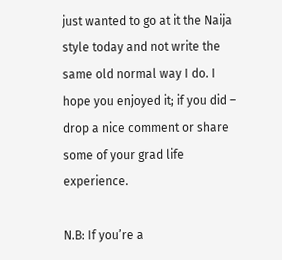just wanted to go at it the Naija style today and not write the same old normal way I do. I hope you enjoyed it; if you did – drop a nice comment or share some of your grad life experience.

N.B: If you’re a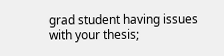grad student having issues with your thesis;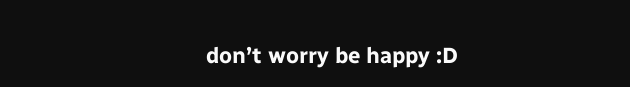don’t worry be happy :D